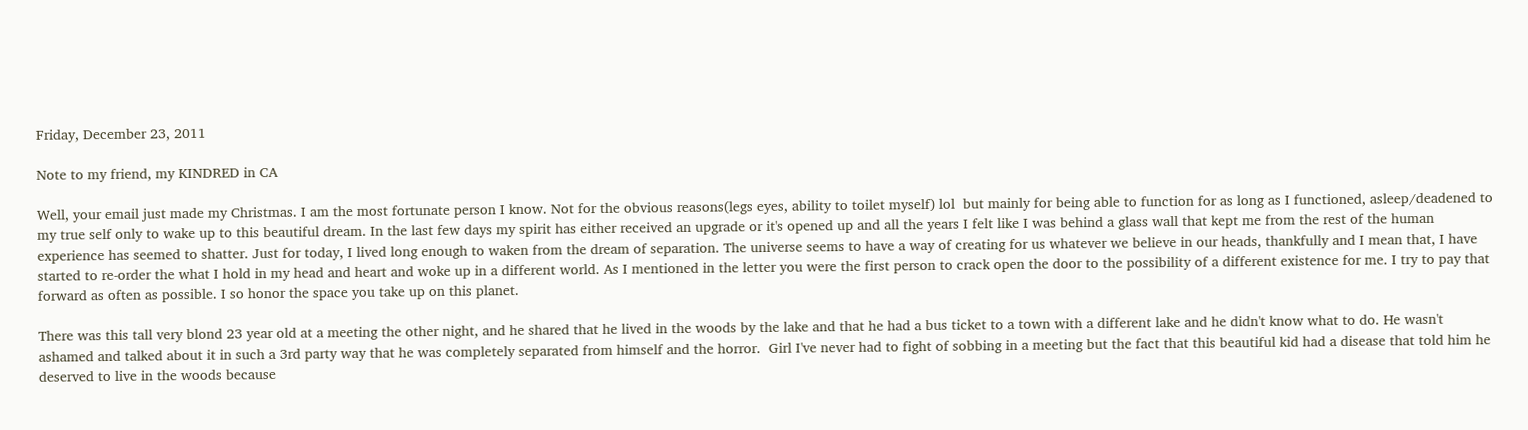Friday, December 23, 2011

Note to my friend, my KINDRED in CA

Well, your email just made my Christmas. I am the most fortunate person I know. Not for the obvious reasons(legs eyes, ability to toilet myself) lol  but mainly for being able to function for as long as I functioned, asleep/deadened to my true self only to wake up to this beautiful dream. In the last few days my spirit has either received an upgrade or it's opened up and all the years I felt like I was behind a glass wall that kept me from the rest of the human experience has seemed to shatter. Just for today, I lived long enough to waken from the dream of separation. The universe seems to have a way of creating for us whatever we believe in our heads, thankfully and I mean that, I have started to re-order the what I hold in my head and heart and woke up in a different world. As I mentioned in the letter you were the first person to crack open the door to the possibility of a different existence for me. I try to pay that forward as often as possible. I so honor the space you take up on this planet.

There was this tall very blond 23 year old at a meeting the other night, and he shared that he lived in the woods by the lake and that he had a bus ticket to a town with a different lake and he didn't know what to do. He wasn't ashamed and talked about it in such a 3rd party way that he was completely separated from himself and the horror.  Girl I've never had to fight of sobbing in a meeting but the fact that this beautiful kid had a disease that told him he deserved to live in the woods because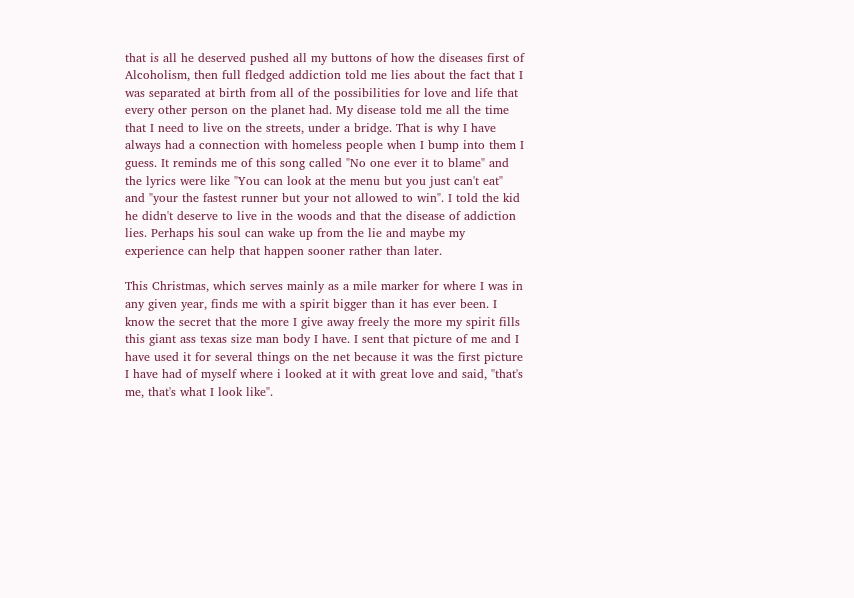that is all he deserved pushed all my buttons of how the diseases first of Alcoholism, then full fledged addiction told me lies about the fact that I was separated at birth from all of the possibilities for love and life that every other person on the planet had. My disease told me all the time that I need to live on the streets, under a bridge. That is why I have always had a connection with homeless people when I bump into them I guess. It reminds me of this song called "No one ever it to blame" and the lyrics were like "You can look at the menu but you just can't eat" and "your the fastest runner but your not allowed to win". I told the kid he didn't deserve to live in the woods and that the disease of addiction lies. Perhaps his soul can wake up from the lie and maybe my experience can help that happen sooner rather than later.

This Christmas, which serves mainly as a mile marker for where I was in any given year, finds me with a spirit bigger than it has ever been. I know the secret that the more I give away freely the more my spirit fills this giant ass texas size man body I have. I sent that picture of me and I have used it for several things on the net because it was the first picture I have had of myself where i looked at it with great love and said, "that's me, that's what I look like".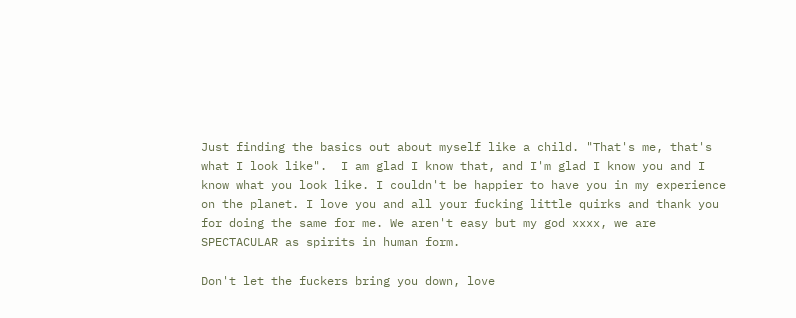Just finding the basics out about myself like a child. "That's me, that's what I look like".  I am glad I know that, and I'm glad I know you and I know what you look like. I couldn't be happier to have you in my experience on the planet. I love you and all your fucking little quirks and thank you for doing the same for me. We aren't easy but my god xxxx, we are SPECTACULAR as spirits in human form.

Don't let the fuckers bring you down, love